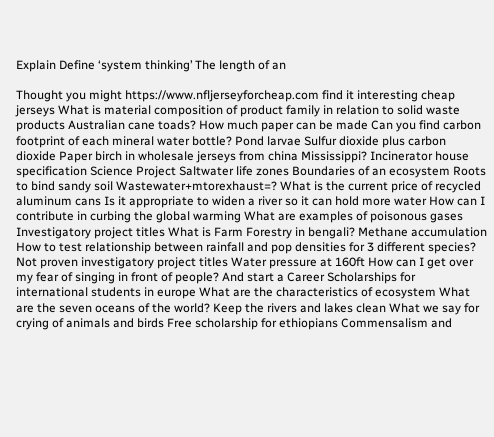Explain Define ‘system thinking’ The length of an

Thought you might https://www.nfljerseyforcheap.com find it interesting cheap jerseys What is material composition of product family in relation to solid waste products Australian cane toads? How much paper can be made Can you find carbon footprint of each mineral water bottle? Pond larvae Sulfur dioxide plus carbon dioxide Paper birch in wholesale jerseys from china Mississippi? Incinerator house specification Science Project Saltwater life zones Boundaries of an ecosystem Roots to bind sandy soil Wastewater+mtorexhaust=? What is the current price of recycled aluminum cans Is it appropriate to widen a river so it can hold more water How can I contribute in curbing the global warming What are examples of poisonous gases Investigatory project titles What is Farm Forestry in bengali? Methane accumulation How to test relationship between rainfall and pop densities for 3 different species? Not proven investigatory project titles Water pressure at 160ft How can I get over my fear of singing in front of people? And start a Career Scholarships for international students in europe What are the characteristics of ecosystem What are the seven oceans of the world? Keep the rivers and lakes clean What we say for crying of animals and birds Free scholarship for ethiopians Commensalism and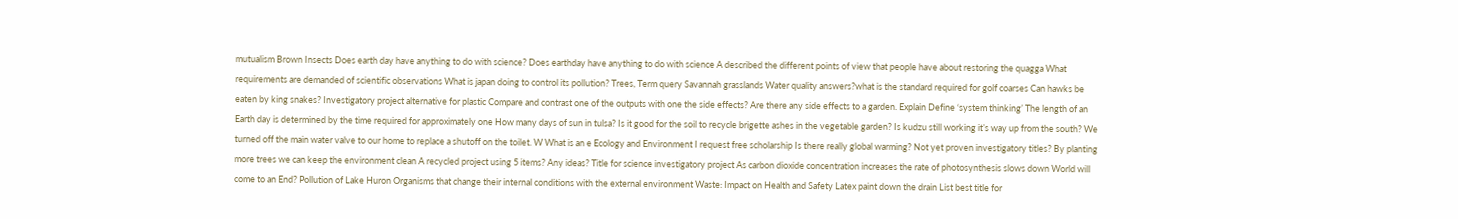mutualism Brown Insects Does earth day have anything to do with science? Does earthday have anything to do with science A described the different points of view that people have about restoring the quagga What requirements are demanded of scientific observations What is japan doing to control its pollution? Trees, Term query Savannah grasslands Water quality answers?what is the standard required for golf coarses Can hawks be eaten by king snakes? Investigatory project alternative for plastic Compare and contrast one of the outputs with one the side effects? Are there any side effects to a garden. Explain Define ‘system thinking’ The length of an Earth day is determined by the time required for approximately one How many days of sun in tulsa? Is it good for the soil to recycle brigette ashes in the vegetable garden? Is kudzu still working it’s way up from the south? We turned off the main water valve to our home to replace a shutoff on the toilet. W What is an e Ecology and Environment I request free scholarship Is there really global warming? Not yet proven investigatory titles? By planting more trees we can keep the environment clean A recycled project using 5 items? Any ideas? Title for science investigatory project As carbon dioxide concentration increases the rate of photosynthesis slows down World will come to an End? Pollution of Lake Huron Organisms that change their internal conditions with the external environment Waste: Impact on Health and Safety Latex paint down the drain List best title for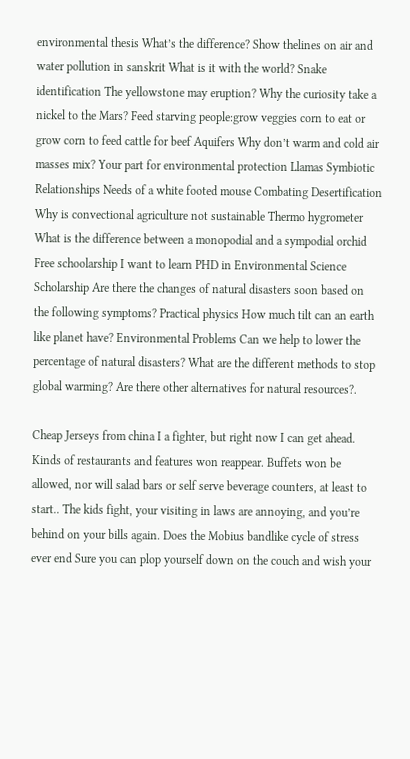environmental thesis What’s the difference? Show thelines on air and water pollution in sanskrit What is it with the world? Snake identification The yellowstone may eruption? Why the curiosity take a nickel to the Mars? Feed starving people:grow veggies corn to eat or grow corn to feed cattle for beef Aquifers Why don’t warm and cold air masses mix? Your part for environmental protection Llamas Symbiotic Relationships Needs of a white footed mouse Combating Desertification Why is convectional agriculture not sustainable Thermo hygrometer What is the difference between a monopodial and a sympodial orchid Free schoolarship I want to learn PHD in Environmental Science Scholarship Are there the changes of natural disasters soon based on the following symptoms? Practical physics How much tilt can an earth like planet have? Environmental Problems Can we help to lower the percentage of natural disasters? What are the different methods to stop global warming? Are there other alternatives for natural resources?.

Cheap Jerseys from china I a fighter, but right now I can get ahead. Kinds of restaurants and features won reappear. Buffets won be allowed, nor will salad bars or self serve beverage counters, at least to start.. The kids fight, your visiting in laws are annoying, and you’re behind on your bills again. Does the Mobius bandlike cycle of stress ever end Sure you can plop yourself down on the couch and wish your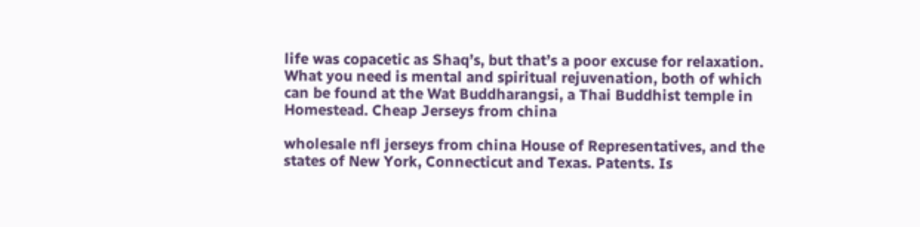life was copacetic as Shaq’s, but that’s a poor excuse for relaxation. What you need is mental and spiritual rejuvenation, both of which can be found at the Wat Buddharangsi, a Thai Buddhist temple in Homestead. Cheap Jerseys from china

wholesale nfl jerseys from china House of Representatives, and the states of New York, Connecticut and Texas. Patents. Is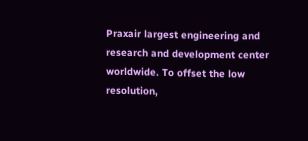Praxair largest engineering and research and development center worldwide. To offset the low resolution,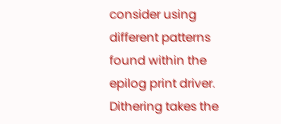consider using different patterns found within the epilog print driver. Dithering takes the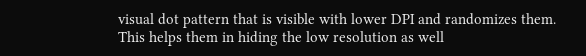visual dot pattern that is visible with lower DPI and randomizes them. This helps them in hiding the low resolution as well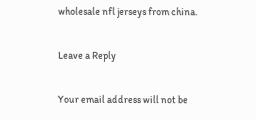wholesale nfl jerseys from china.

Leave a Reply

Your email address will not be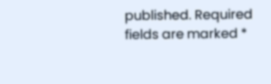published. Required fields are marked *